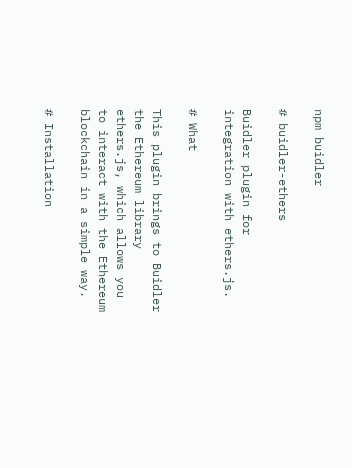npm buidler

# buidler-ethers

Buidler plugin for integration with ethers.js.

# What

This plugin brings to Buidler the Ethereum library ethers.js, which allows you to interact with the Ethereum blockchain in a simple way.

# Installation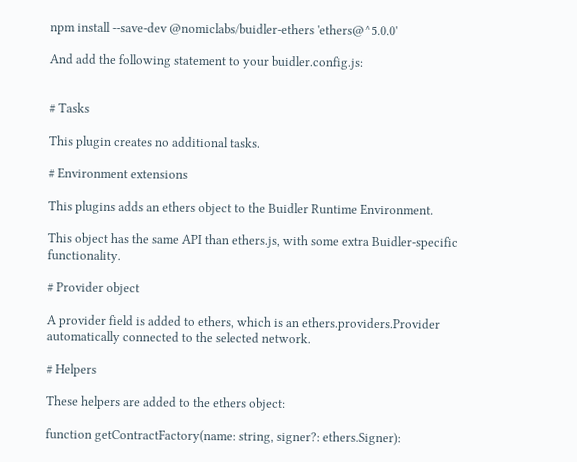npm install --save-dev @nomiclabs/buidler-ethers 'ethers@^5.0.0'

And add the following statement to your buidler.config.js:


# Tasks

This plugin creates no additional tasks.

# Environment extensions

This plugins adds an ethers object to the Buidler Runtime Environment.

This object has the same API than ethers.js, with some extra Buidler-specific functionality.

# Provider object

A provider field is added to ethers, which is an ethers.providers.Provider automatically connected to the selected network.

# Helpers

These helpers are added to the ethers object:

function getContractFactory(name: string, signer?: ethers.Signer):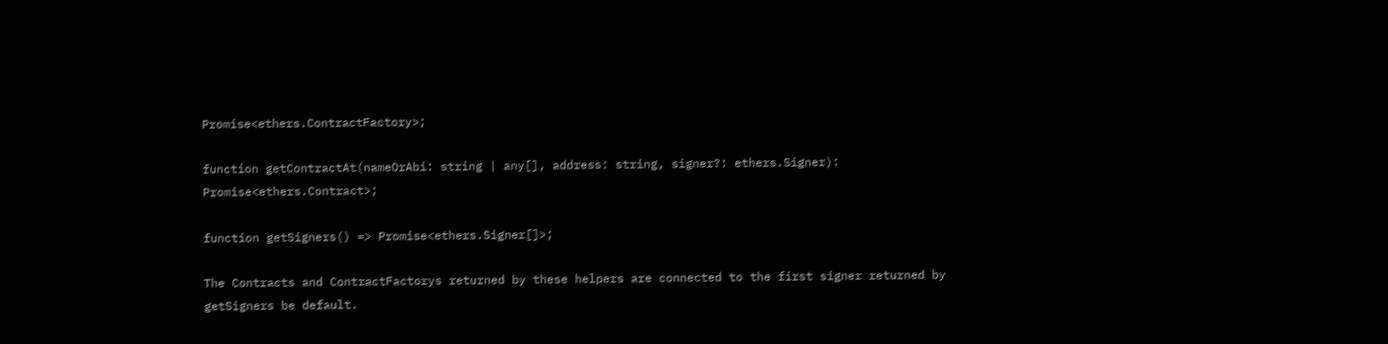Promise<ethers.ContractFactory>;

function getContractAt(nameOrAbi: string | any[], address: string, signer?: ethers.Signer): Promise<ethers.Contract>;

function getSigners() => Promise<ethers.Signer[]>;

The Contracts and ContractFactorys returned by these helpers are connected to the first signer returned by getSigners be default.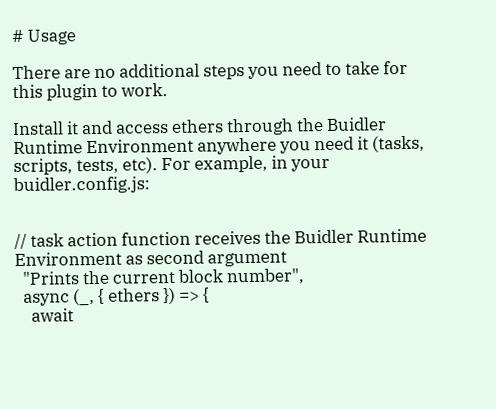# Usage

There are no additional steps you need to take for this plugin to work.

Install it and access ethers through the Buidler Runtime Environment anywhere you need it (tasks, scripts, tests, etc). For example, in your buidler.config.js:


// task action function receives the Buidler Runtime Environment as second argument
  "Prints the current block number",
  async (_, { ethers }) => {
    await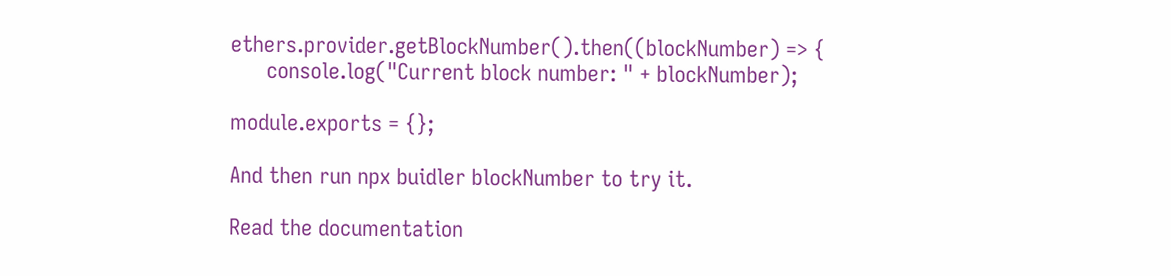ethers.provider.getBlockNumber().then((blockNumber) => {
      console.log("Current block number: " + blockNumber);

module.exports = {};

And then run npx buidler blockNumber to try it.

Read the documentation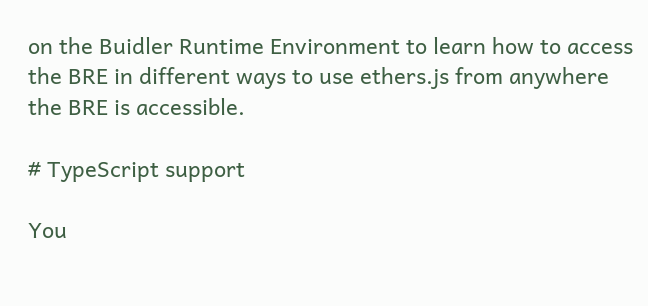on the Buidler Runtime Environment to learn how to access the BRE in different ways to use ethers.js from anywhere the BRE is accessible.

# TypeScript support

You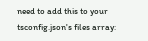need to add this to your tsconfig.json's files array: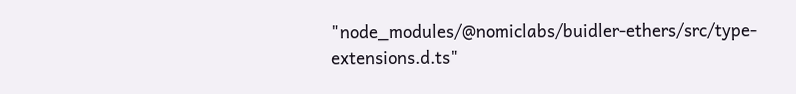"node_modules/@nomiclabs/buidler-ethers/src/type-extensions.d.ts"